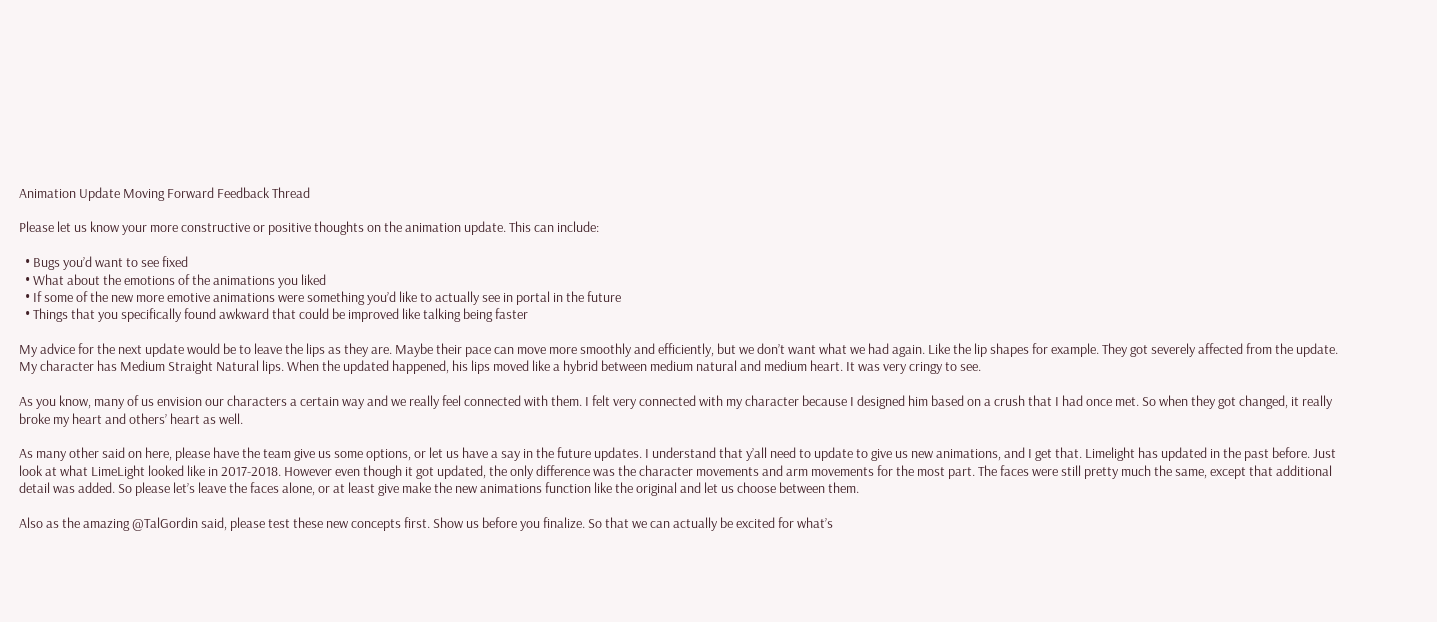Animation Update Moving Forward Feedback Thread

Please let us know your more constructive or positive thoughts on the animation update. This can include:

  • Bugs you’d want to see fixed
  • What about the emotions of the animations you liked
  • If some of the new more emotive animations were something you’d like to actually see in portal in the future
  • Things that you specifically found awkward that could be improved like talking being faster

My advice for the next update would be to leave the lips as they are. Maybe their pace can move more smoothly and efficiently, but we don’t want what we had again. Like the lip shapes for example. They got severely affected from the update. My character has Medium Straight Natural lips. When the updated happened, his lips moved like a hybrid between medium natural and medium heart. It was very cringy to see.

As you know, many of us envision our characters a certain way and we really feel connected with them. I felt very connected with my character because I designed him based on a crush that I had once met. So when they got changed, it really broke my heart and others’ heart as well.

As many other said on here, please have the team give us some options, or let us have a say in the future updates. I understand that y’all need to update to give us new animations, and I get that. Limelight has updated in the past before. Just look at what LimeLight looked like in 2017-2018. However even though it got updated, the only difference was the character movements and arm movements for the most part. The faces were still pretty much the same, except that additional detail was added. So please let’s leave the faces alone, or at least give make the new animations function like the original and let us choose between them.

Also as the amazing @TalGordin said, please test these new concepts first. Show us before you finalize. So that we can actually be excited for what’s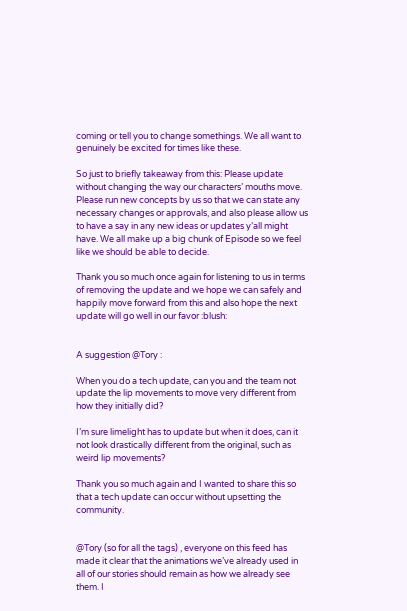coming or tell you to change somethings. We all want to genuinely be excited for times like these.

So just to briefly takeaway from this: Please update without changing the way our characters’ mouths move. Please run new concepts by us so that we can state any necessary changes or approvals, and also please allow us to have a say in any new ideas or updates y’all might have. We all make up a big chunk of Episode so we feel like we should be able to decide.

Thank you so much once again for listening to us in terms of removing the update and we hope we can safely and happily move forward from this and also hope the next update will go well in our favor :blush:


A suggestion @Tory :

When you do a tech update, can you and the team not update the lip movements to move very different from how they initially did?

I’m sure limelight has to update but when it does, can it not look drastically different from the original, such as weird lip movements?

Thank you so much again and I wanted to share this so that a tech update can occur without upsetting the community.


@Tory (so for all the tags) , everyone on this feed has made it clear that the animations we’ve already used in all of our stories should remain as how we already see them. I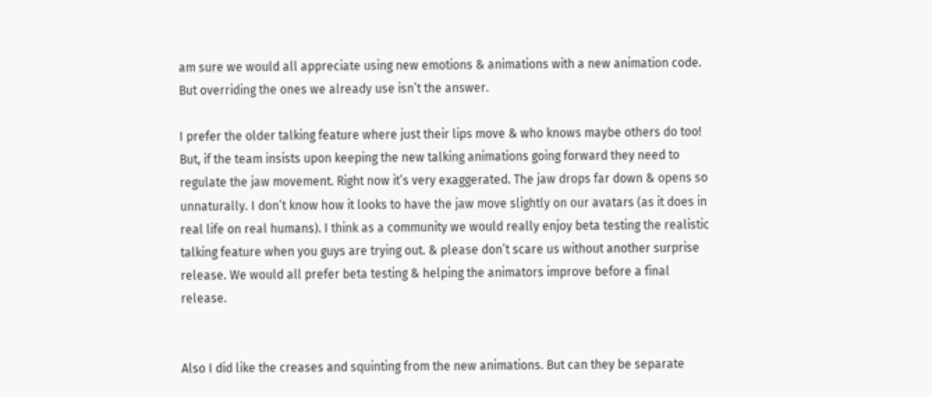am sure we would all appreciate using new emotions & animations with a new animation code. But overriding the ones we already use isn’t the answer.

I prefer the older talking feature where just their lips move & who knows maybe others do too!
But, if the team insists upon keeping the new talking animations going forward they need to regulate the jaw movement. Right now it’s very exaggerated. The jaw drops far down & opens so unnaturally. I don’t know how it looks to have the jaw move slightly on our avatars (as it does in real life on real humans). I think as a community we would really enjoy beta testing the realistic talking feature when you guys are trying out. & please don’t scare us without another surprise release. We would all prefer beta testing & helping the animators improve before a final release.


Also I did like the creases and squinting from the new animations. But can they be separate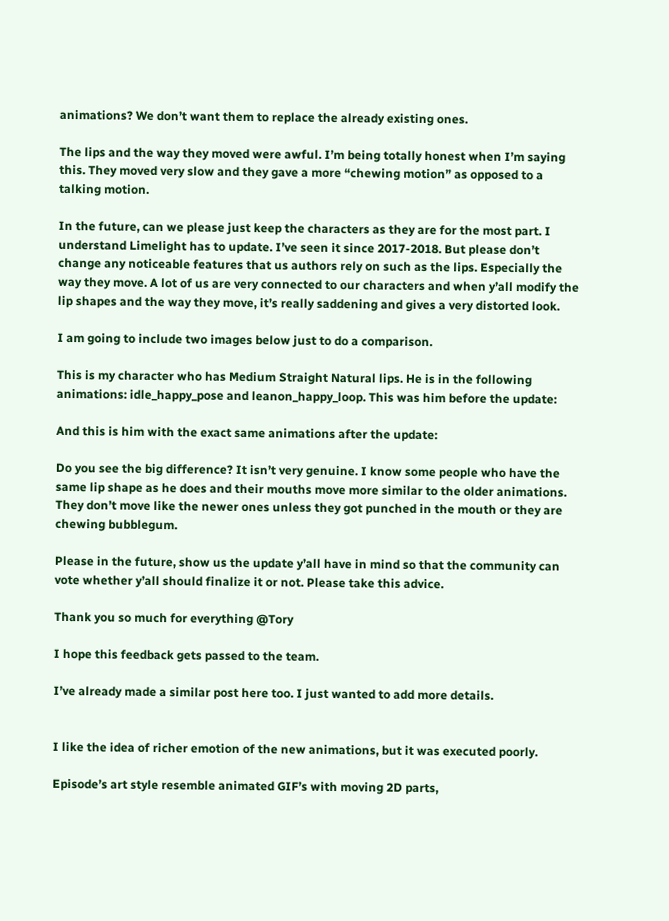animations? We don’t want them to replace the already existing ones.

The lips and the way they moved were awful. I’m being totally honest when I’m saying this. They moved very slow and they gave a more “chewing motion” as opposed to a talking motion.

In the future, can we please just keep the characters as they are for the most part. I understand Limelight has to update. I’ve seen it since 2017-2018. But please don’t change any noticeable features that us authors rely on such as the lips. Especially the way they move. A lot of us are very connected to our characters and when y’all modify the lip shapes and the way they move, it’s really saddening and gives a very distorted look.

I am going to include two images below just to do a comparison.

This is my character who has Medium Straight Natural lips. He is in the following animations: idle_happy_pose and leanon_happy_loop. This was him before the update:

And this is him with the exact same animations after the update:

Do you see the big difference? It isn’t very genuine. I know some people who have the same lip shape as he does and their mouths move more similar to the older animations. They don’t move like the newer ones unless they got punched in the mouth or they are chewing bubblegum.

Please in the future, show us the update y’all have in mind so that the community can vote whether y’all should finalize it or not. Please take this advice.

Thank you so much for everything @Tory

I hope this feedback gets passed to the team.

I’ve already made a similar post here too. I just wanted to add more details.


I like the idea of richer emotion of the new animations, but it was executed poorly.

Episode’s art style resemble animated GIF’s with moving 2D parts,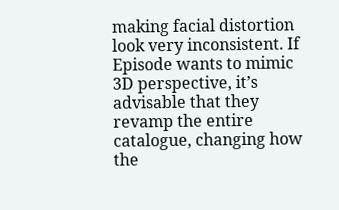making facial distortion look very inconsistent. If Episode wants to mimic 3D perspective, it’s advisable that they revamp the entire catalogue, changing how the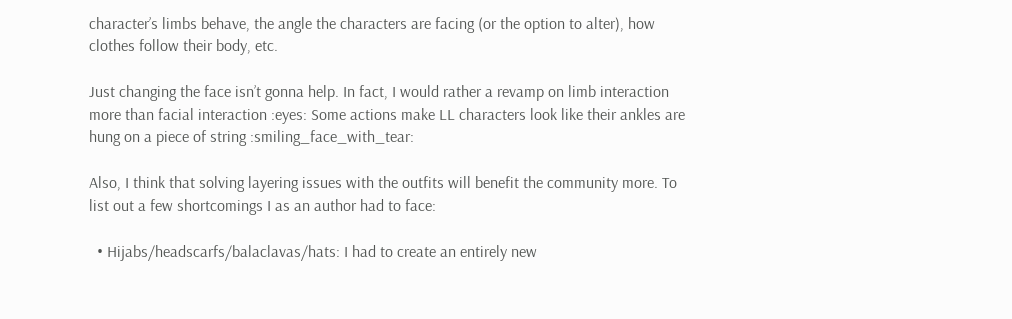character’s limbs behave, the angle the characters are facing (or the option to alter), how clothes follow their body, etc.

Just changing the face isn’t gonna help. In fact, I would rather a revamp on limb interaction more than facial interaction :eyes: Some actions make LL characters look like their ankles are hung on a piece of string :smiling_face_with_tear:

Also, I think that solving layering issues with the outfits will benefit the community more. To list out a few shortcomings I as an author had to face:

  • Hijabs/headscarfs/balaclavas/hats: I had to create an entirely new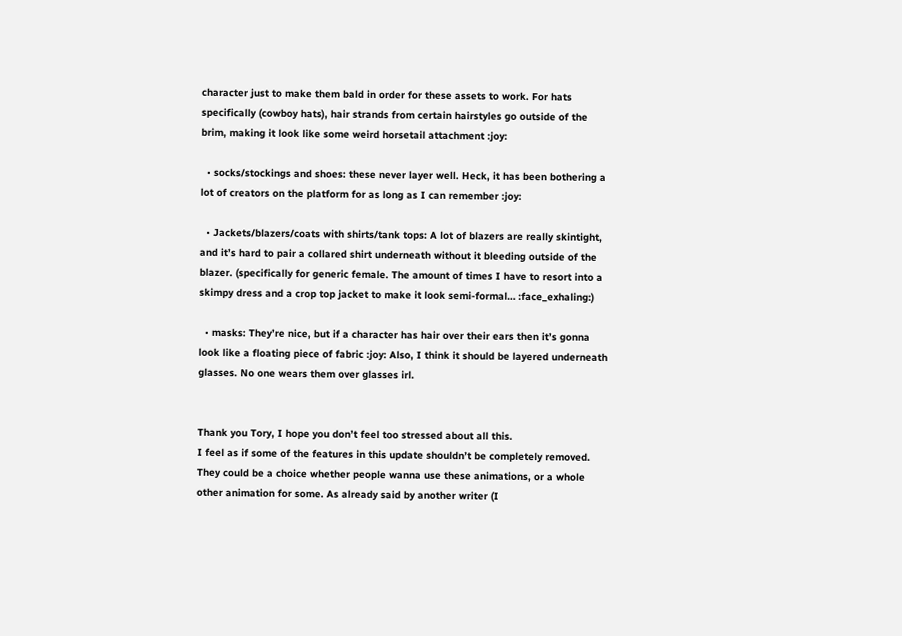character just to make them bald in order for these assets to work. For hats specifically (cowboy hats), hair strands from certain hairstyles go outside of the brim, making it look like some weird horsetail attachment :joy:

  • socks/stockings and shoes: these never layer well. Heck, it has been bothering a lot of creators on the platform for as long as I can remember :joy:

  • Jackets/blazers/coats with shirts/tank tops: A lot of blazers are really skintight, and it’s hard to pair a collared shirt underneath without it bleeding outside of the blazer. (specifically for generic female. The amount of times I have to resort into a skimpy dress and a crop top jacket to make it look semi-formal… :face_exhaling:)

  • masks: They’re nice, but if a character has hair over their ears then it’s gonna look like a floating piece of fabric :joy: Also, I think it should be layered underneath glasses. No one wears them over glasses irl.


Thank you Tory, I hope you don’t feel too stressed about all this.
I feel as if some of the features in this update shouldn’t be completely removed. They could be a choice whether people wanna use these animations, or a whole other animation for some. As already said by another writer (I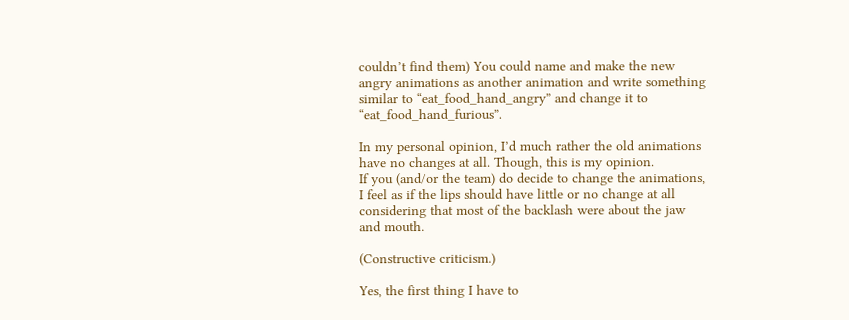couldn’t find them) You could name and make the new angry animations as another animation and write something similar to “eat_food_hand_angry” and change it to “eat_food_hand_furious”.

In my personal opinion, I’d much rather the old animations have no changes at all. Though, this is my opinion.
If you (and/or the team) do decide to change the animations, I feel as if the lips should have little or no change at all considering that most of the backlash were about the jaw and mouth.

(Constructive criticism.)

Yes, the first thing I have to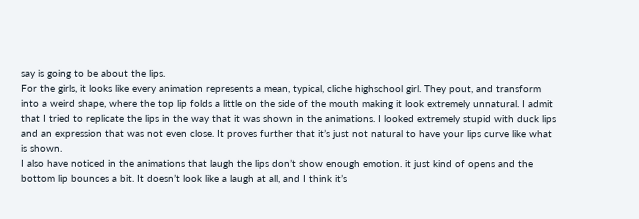say is going to be about the lips.
For the girls, it looks like every animation represents a mean, typical, cliche highschool girl. They pout, and transform into a weird shape, where the top lip folds a little on the side of the mouth making it look extremely unnatural. I admit that I tried to replicate the lips in the way that it was shown in the animations. I looked extremely stupid with duck lips and an expression that was not even close. It proves further that it’s just not natural to have your lips curve like what is shown.
I also have noticed in the animations that laugh the lips don’t show enough emotion. it just kind of opens and the bottom lip bounces a bit. It doesn’t look like a laugh at all, and I think it’s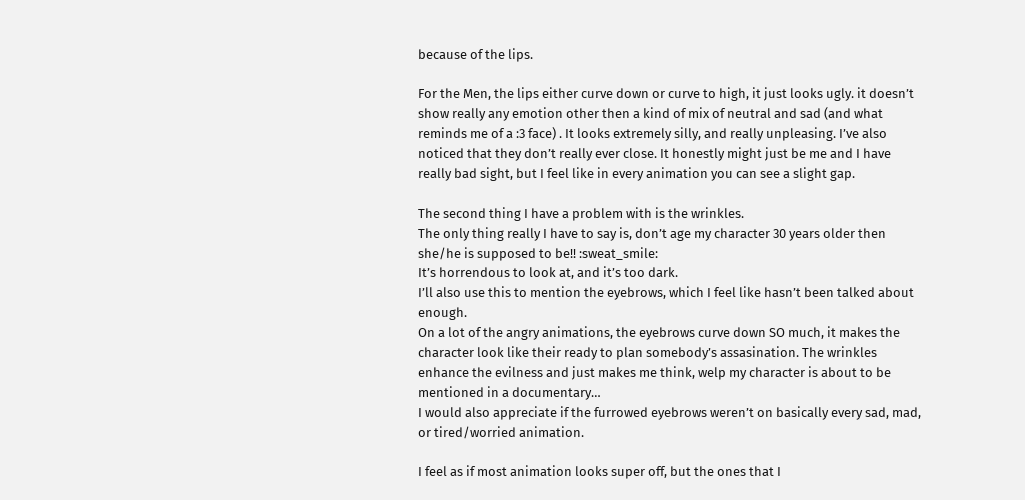because of the lips.

For the Men, the lips either curve down or curve to high, it just looks ugly. it doesn’t show really any emotion other then a kind of mix of neutral and sad (and what reminds me of a :3 face) . It looks extremely silly, and really unpleasing. I’ve also noticed that they don’t really ever close. It honestly might just be me and I have really bad sight, but I feel like in every animation you can see a slight gap.

The second thing I have a problem with is the wrinkles.
The only thing really I have to say is, don’t age my character 30 years older then she/he is supposed to be!! :sweat_smile:
It’s horrendous to look at, and it’s too dark.
I’ll also use this to mention the eyebrows, which I feel like hasn’t been talked about enough.
On a lot of the angry animations, the eyebrows curve down SO much, it makes the character look like their ready to plan somebody’s assasination. The wrinkles enhance the evilness and just makes me think, welp my character is about to be mentioned in a documentary…
I would also appreciate if the furrowed eyebrows weren’t on basically every sad, mad, or tired/worried animation.

I feel as if most animation looks super off, but the ones that I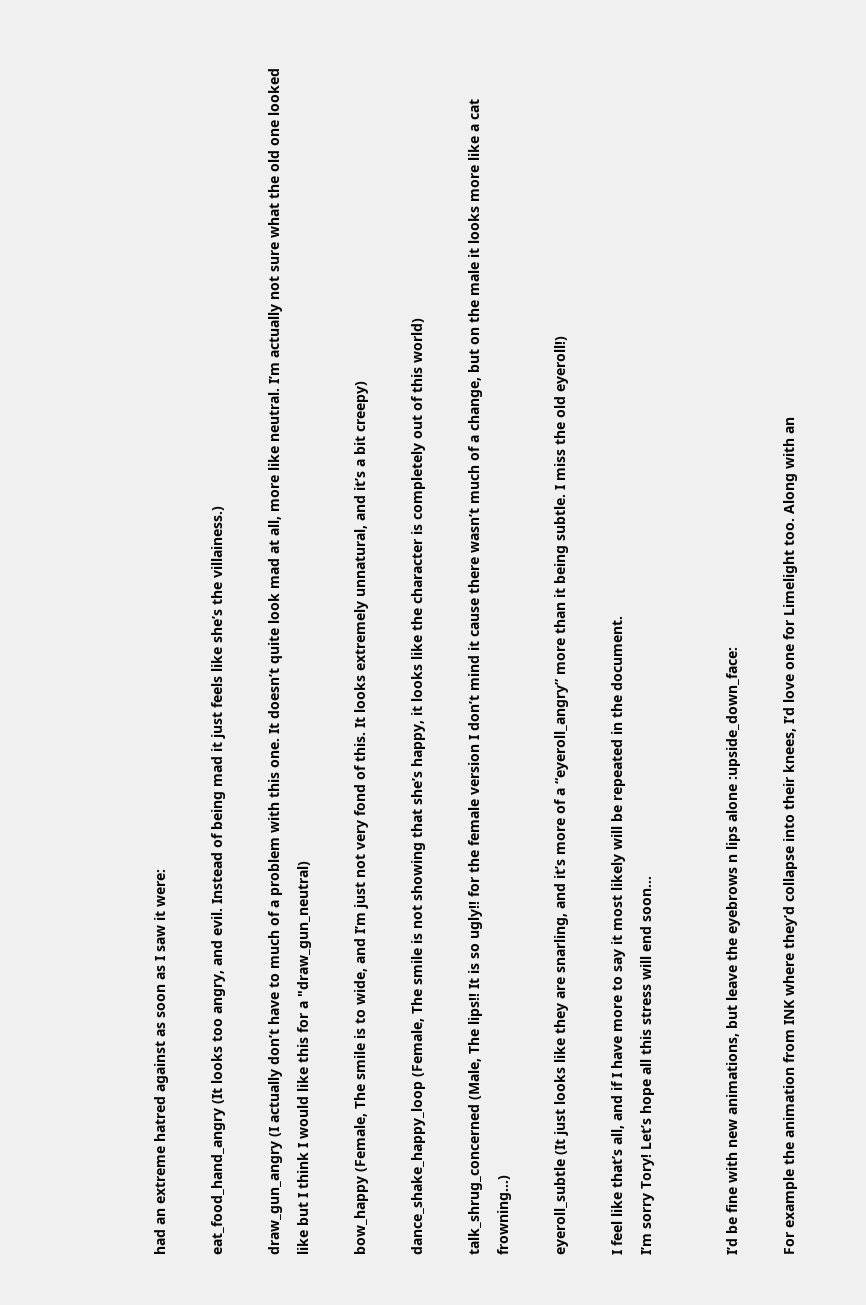had an extreme hatred against as soon as I saw it were:

eat_food_hand_angry (It looks too angry, and evil. Instead of being mad it just feels like she’s the villainess.)

draw_gun_angry (I actually don’t have to much of a problem with this one. It doesn’t quite look mad at all, more like neutral. I’m actually not sure what the old one looked like but I think I would like this for a "draw_gun_neutral)

bow_happy (Female, The smile is to wide, and I’m just not very fond of this. It looks extremely unnatural, and it’s a bit creepy)

dance_shake_happy_loop (Female, The smile is not showing that she’s happy, it looks like the character is completely out of this world)

talk_shrug_concerned (Male, The lips!! It is so ugly!! for the female version I don’t mind it cause there wasn’t much of a change, but on the male it looks more like a cat frowning…)

eyeroll_subtle (It just looks like they are snarling, and it’s more of a “eyeroll_angry” more than it being subtle. I miss the old eyeroll!)

I feel like that’s all, and if I have more to say it most likely will be repeated in the document.
I’m sorry Tory! Let’s hope all this stress will end soon…


I’d be fine with new animations, but leave the eyebrows n lips alone :upside_down_face:

For example the animation from INK where they’d collapse into their knees, I’d love one for Limelight too. Along with an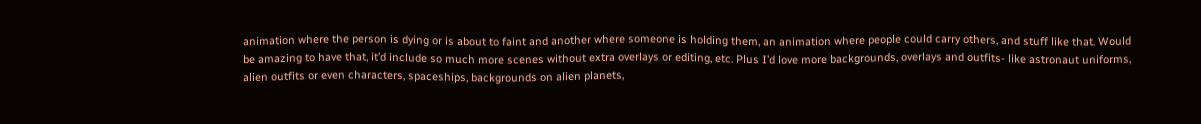animation where the person is dying or is about to faint and another where someone is holding them, an animation where people could carry others, and stuff like that. Would be amazing to have that, it’d include so much more scenes without extra overlays or editing, etc. Plus I’d love more backgrounds, overlays and outfits- like astronaut uniforms, alien outfits or even characters, spaceships, backgrounds on alien planets,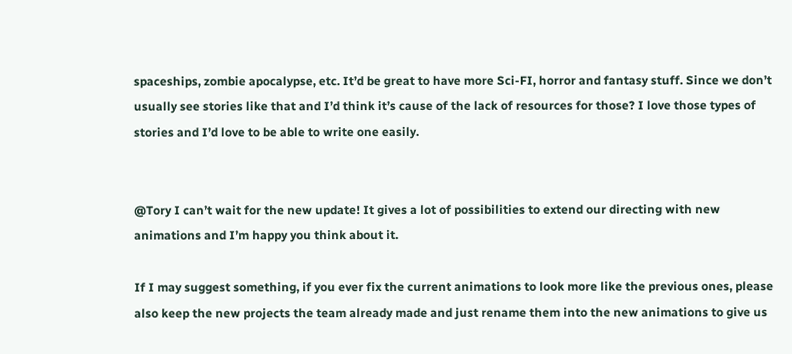spaceships, zombie apocalypse, etc. It’d be great to have more Sci-FI, horror and fantasy stuff. Since we don’t usually see stories like that and I’d think it’s cause of the lack of resources for those? I love those types of stories and I’d love to be able to write one easily.


@Tory I can’t wait for the new update! It gives a lot of possibilities to extend our directing with new animations and I’m happy you think about it.

If I may suggest something, if you ever fix the current animations to look more like the previous ones, please also keep the new projects the team already made and just rename them into the new animations to give us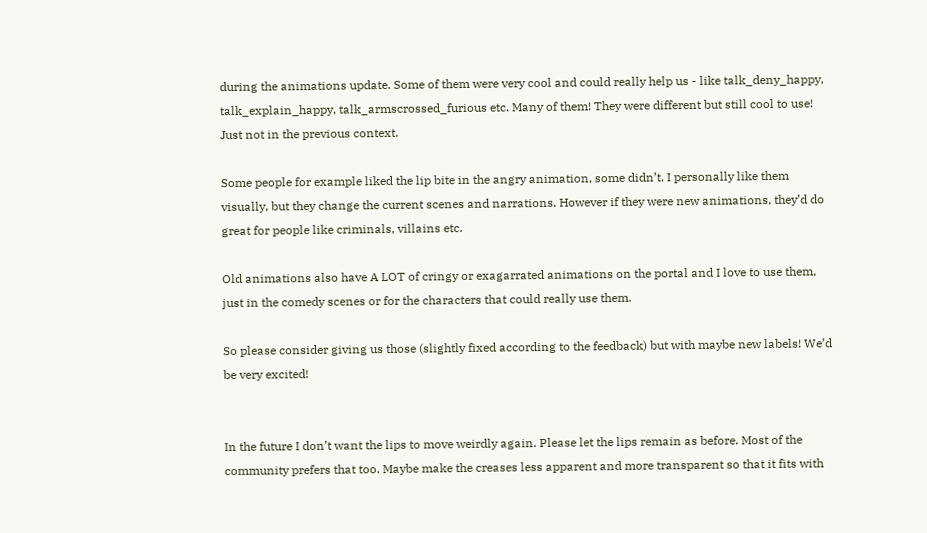during the animations update. Some of them were very cool and could really help us - like talk_deny_happy, talk_explain_happy, talk_armscrossed_furious etc. Many of them! They were different but still cool to use! Just not in the previous context.

Some people for example liked the lip bite in the angry animation, some didn’t. I personally like them visually, but they change the current scenes and narrations. However if they were new animations, they’d do great for people like criminals, villains etc.

Old animations also have A LOT of cringy or exagarrated animations on the portal and I love to use them, just in the comedy scenes or for the characters that could really use them.

So please consider giving us those (slightly fixed according to the feedback) but with maybe new labels! We’d be very excited!


In the future I don’t want the lips to move weirdly again. Please let the lips remain as before. Most of the community prefers that too. Maybe make the creases less apparent and more transparent so that it fits with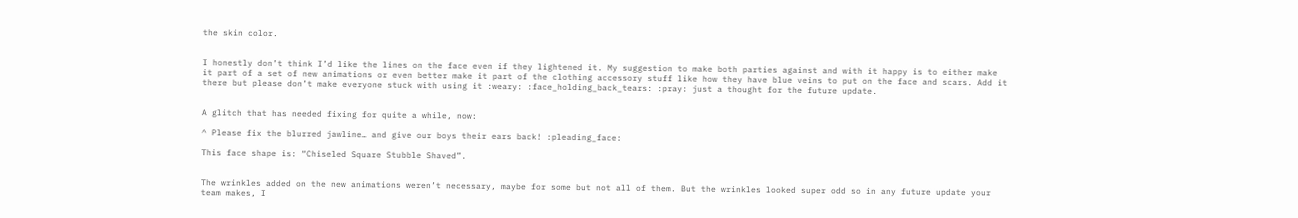the skin color.


I honestly don’t think I’d like the lines on the face even if they lightened it. My suggestion to make both parties against and with it happy is to either make it part of a set of new animations or even better make it part of the clothing accessory stuff like how they have blue veins to put on the face and scars. Add it there but please don’t make everyone stuck with using it :weary: :face_holding_back_tears: :pray: just a thought for the future update.


A glitch that has needed fixing for quite a while, now:

^ Please fix the blurred jawline… and give our boys their ears back! :pleading_face:

This face shape is: “Chiseled Square Stubble Shaved”.


The wrinkles added on the new animations weren’t necessary, maybe for some but not all of them. But the wrinkles looked super odd so in any future update your team makes, I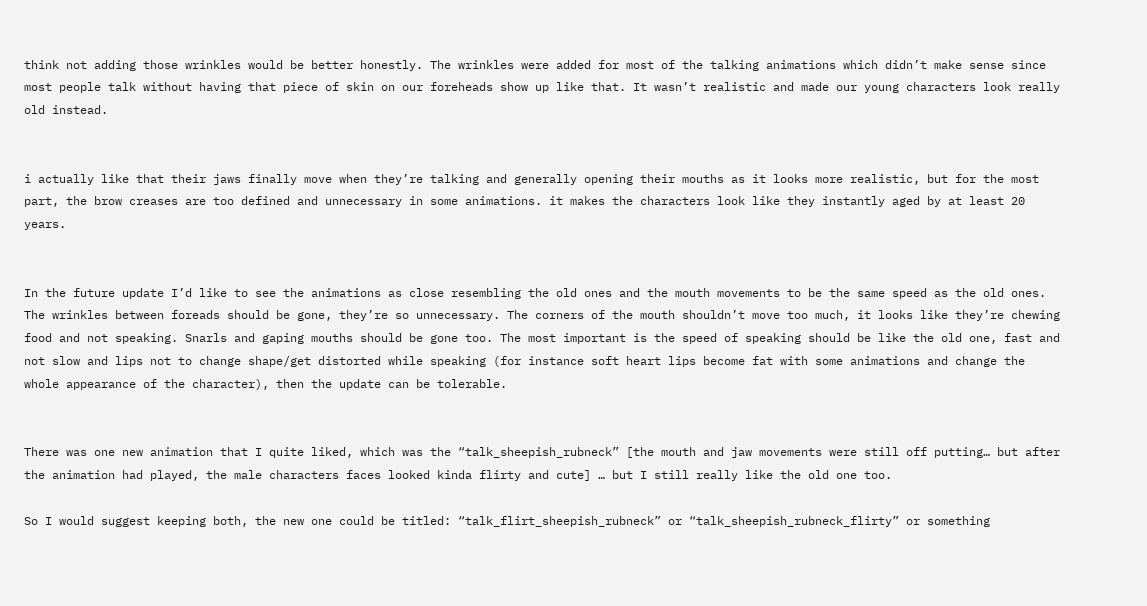think not adding those wrinkles would be better honestly. The wrinkles were added for most of the talking animations which didn’t make sense since most people talk without having that piece of skin on our foreheads show up like that. It wasn’t realistic and made our young characters look really old instead.


i actually like that their jaws finally move when they’re talking and generally opening their mouths as it looks more realistic, but for the most part, the brow creases are too defined and unnecessary in some animations. it makes the characters look like they instantly aged by at least 20 years.


In the future update I’d like to see the animations as close resembling the old ones and the mouth movements to be the same speed as the old ones. The wrinkles between foreads should be gone, they’re so unnecessary. The corners of the mouth shouldn’t move too much, it looks like they’re chewing food and not speaking. Snarls and gaping mouths should be gone too. The most important is the speed of speaking should be like the old one, fast and not slow and lips not to change shape/get distorted while speaking (for instance soft heart lips become fat with some animations and change the whole appearance of the character), then the update can be tolerable.


There was one new animation that I quite liked, which was the “talk_sheepish_rubneck” [the mouth and jaw movements were still off putting… but after the animation had played, the male characters faces looked kinda flirty and cute] … but I still really like the old one too.

So I would suggest keeping both, the new one could be titled: “talk_flirt_sheepish_rubneck” or “talk_sheepish_rubneck_flirty” or something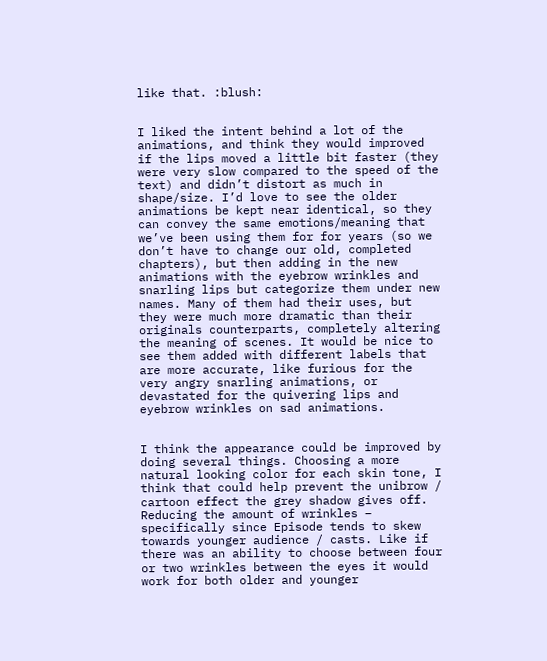like that. :blush:


I liked the intent behind a lot of the animations, and think they would improved if the lips moved a little bit faster (they were very slow compared to the speed of the text) and didn’t distort as much in shape/size. I’d love to see the older animations be kept near identical, so they can convey the same emotions/meaning that we’ve been using them for for years (so we don’t have to change our old, completed chapters), but then adding in the new animations with the eyebrow wrinkles and snarling lips but categorize them under new names. Many of them had their uses, but they were much more dramatic than their originals counterparts, completely altering the meaning of scenes. It would be nice to see them added with different labels that are more accurate, like furious for the very angry snarling animations, or devastated for the quivering lips and eyebrow wrinkles on sad animations.


I think the appearance could be improved by doing several things. Choosing a more natural looking color for each skin tone, I think that could help prevent the unibrow / cartoon effect the grey shadow gives off. Reducing the amount of wrinkles – specifically since Episode tends to skew towards younger audience / casts. Like if there was an ability to choose between four or two wrinkles between the eyes it would work for both older and younger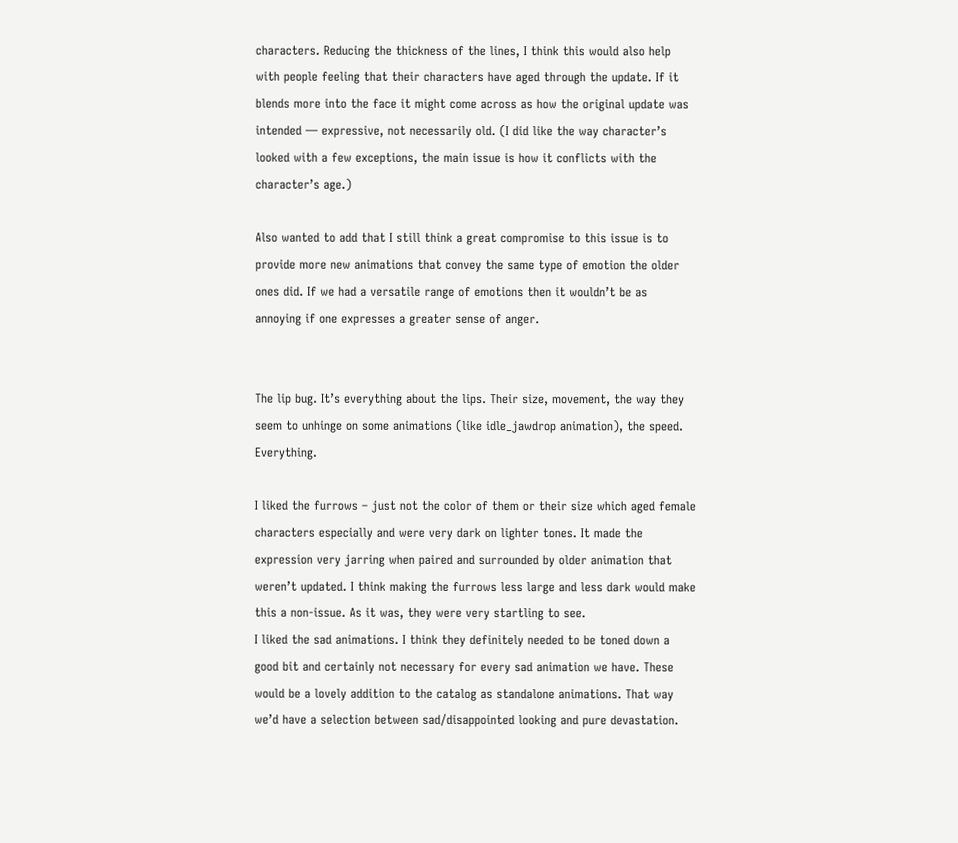characters. Reducing the thickness of the lines, I think this would also help with people feeling that their characters have aged through the update. If it blends more into the face it might come across as how the original update was intended — expressive, not necessarily old. (I did like the way character’s looked with a few exceptions, the main issue is how it conflicts with the character’s age.)

Also wanted to add that I still think a great compromise to this issue is to provide more new animations that convey the same type of emotion the older ones did. If we had a versatile range of emotions then it wouldn’t be as annoying if one expresses a greater sense of anger.


The lip bug. It’s everything about the lips. Their size, movement, the way they seem to unhinge on some animations (like idle_jawdrop animation), the speed. Everything.

I liked the furrows – just not the color of them or their size which aged female characters especially and were very dark on lighter tones. It made the expression very jarring when paired and surrounded by older animation that weren’t updated. I think making the furrows less large and less dark would make this a non-issue. As it was, they were very startling to see.
I liked the sad animations. I think they definitely needed to be toned down a good bit and certainly not necessary for every sad animation we have. These would be a lovely addition to the catalog as standalone animations. That way we’d have a selection between sad/disappointed looking and pure devastation.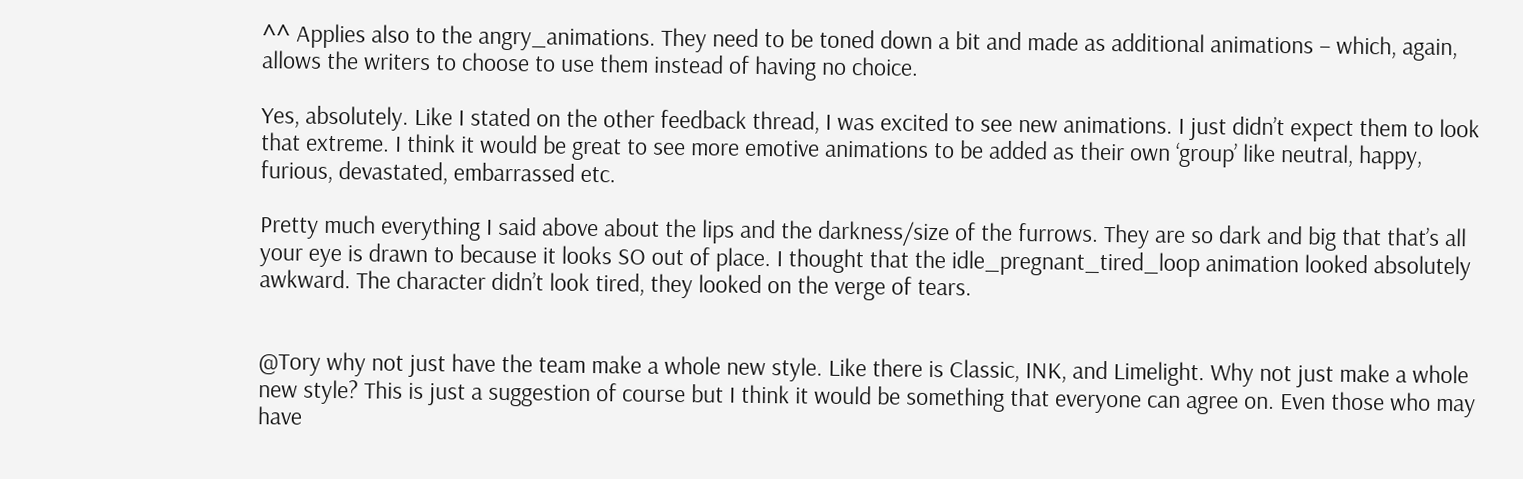^^ Applies also to the angry_animations. They need to be toned down a bit and made as additional animations – which, again, allows the writers to choose to use them instead of having no choice.

Yes, absolutely. Like I stated on the other feedback thread, I was excited to see new animations. I just didn’t expect them to look that extreme. I think it would be great to see more emotive animations to be added as their own ‘group’ like neutral, happy, furious, devastated, embarrassed etc.

Pretty much everything I said above about the lips and the darkness/size of the furrows. They are so dark and big that that’s all your eye is drawn to because it looks SO out of place. I thought that the idle_pregnant_tired_loop animation looked absolutely awkward. The character didn’t look tired, they looked on the verge of tears.


@Tory why not just have the team make a whole new style. Like there is Classic, INK, and Limelight. Why not just make a whole new style? This is just a suggestion of course but I think it would be something that everyone can agree on. Even those who may have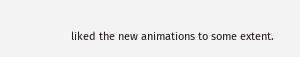liked the new animations to some extent.